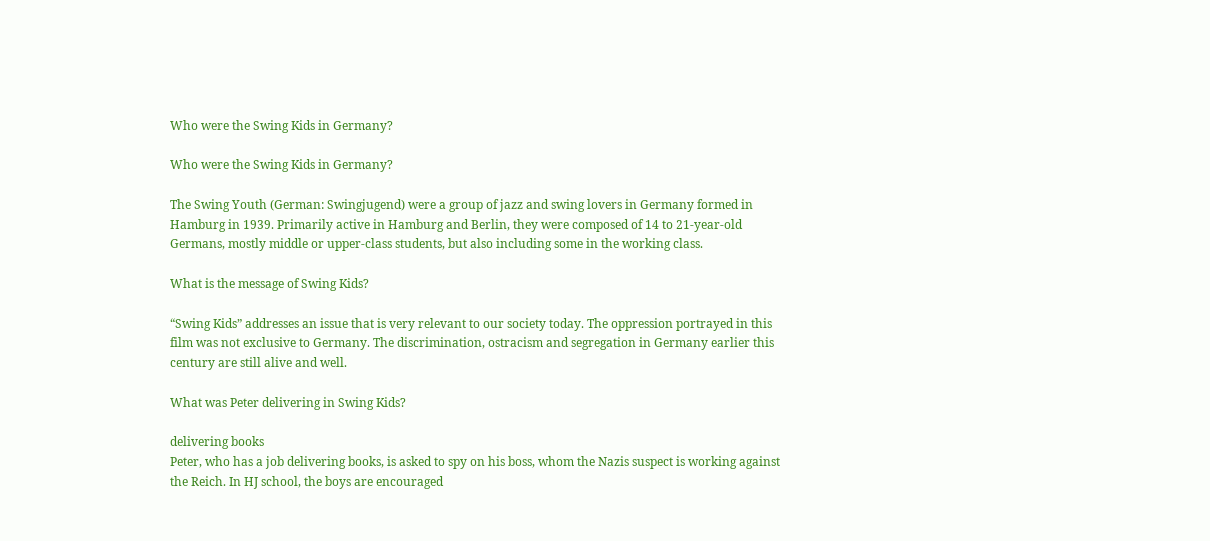Who were the Swing Kids in Germany?

Who were the Swing Kids in Germany?

The Swing Youth (German: Swingjugend) were a group of jazz and swing lovers in Germany formed in Hamburg in 1939. Primarily active in Hamburg and Berlin, they were composed of 14 to 21-year-old Germans, mostly middle or upper-class students, but also including some in the working class.

What is the message of Swing Kids?

“Swing Kids” addresses an issue that is very relevant to our society today. The oppression portrayed in this film was not exclusive to Germany. The discrimination, ostracism and segregation in Germany earlier this century are still alive and well.

What was Peter delivering in Swing Kids?

delivering books
Peter, who has a job delivering books, is asked to spy on his boss, whom the Nazis suspect is working against the Reich. In HJ school, the boys are encouraged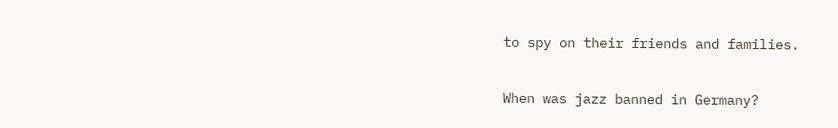to spy on their friends and families.

When was jazz banned in Germany?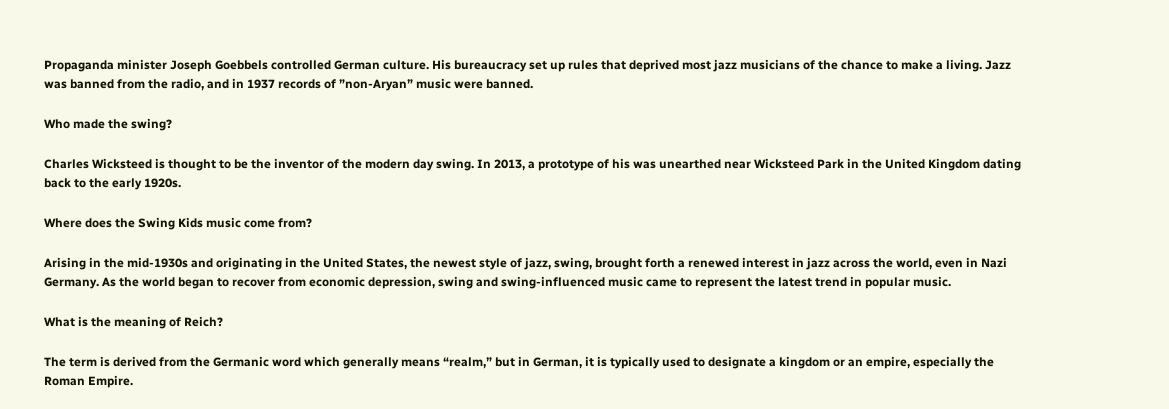Propaganda minister Joseph Goebbels controlled German culture. His bureaucracy set up rules that deprived most jazz musicians of the chance to make a living. Jazz was banned from the radio, and in 1937 records of ”non-Aryan” music were banned.

Who made the swing?

Charles Wicksteed is thought to be the inventor of the modern day swing. In 2013, a prototype of his was unearthed near Wicksteed Park in the United Kingdom dating back to the early 1920s.

Where does the Swing Kids music come from?

Arising in the mid-1930s and originating in the United States, the newest style of jazz, swing, brought forth a renewed interest in jazz across the world, even in Nazi Germany. As the world began to recover from economic depression, swing and swing-influenced music came to represent the latest trend in popular music.

What is the meaning of Reich?

The term is derived from the Germanic word which generally means “realm,” but in German, it is typically used to designate a kingdom or an empire, especially the Roman Empire.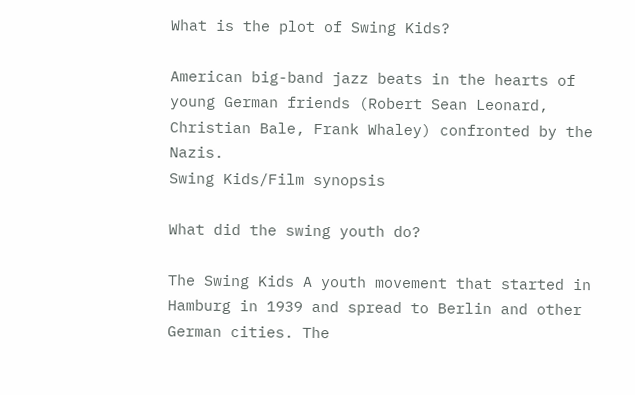What is the plot of Swing Kids?

American big-band jazz beats in the hearts of young German friends (Robert Sean Leonard, Christian Bale, Frank Whaley) confronted by the Nazis.
Swing Kids/Film synopsis

What did the swing youth do?

The Swing Kids A youth movement that started in Hamburg in 1939 and spread to Berlin and other German cities. The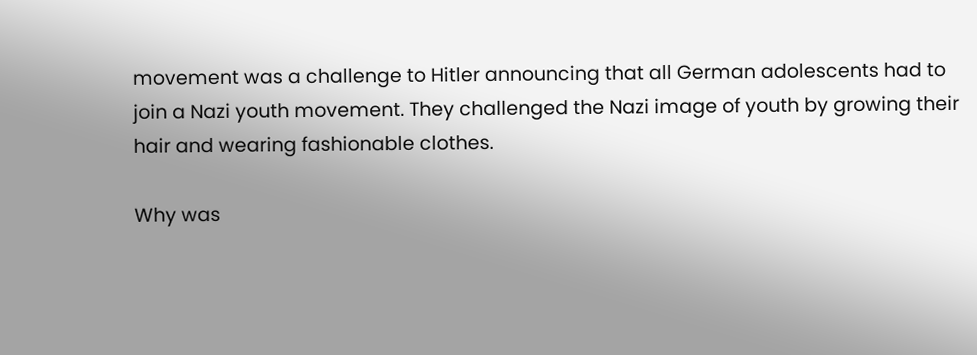movement was a challenge to Hitler announcing that all German adolescents had to join a Nazi youth movement. They challenged the Nazi image of youth by growing their hair and wearing fashionable clothes.

Why was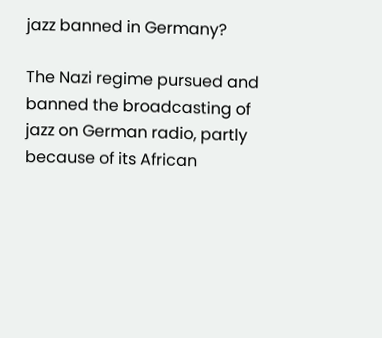jazz banned in Germany?

The Nazi regime pursued and banned the broadcasting of jazz on German radio, partly because of its African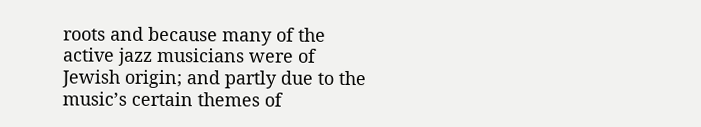roots and because many of the active jazz musicians were of Jewish origin; and partly due to the music’s certain themes of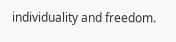individuality and freedom.